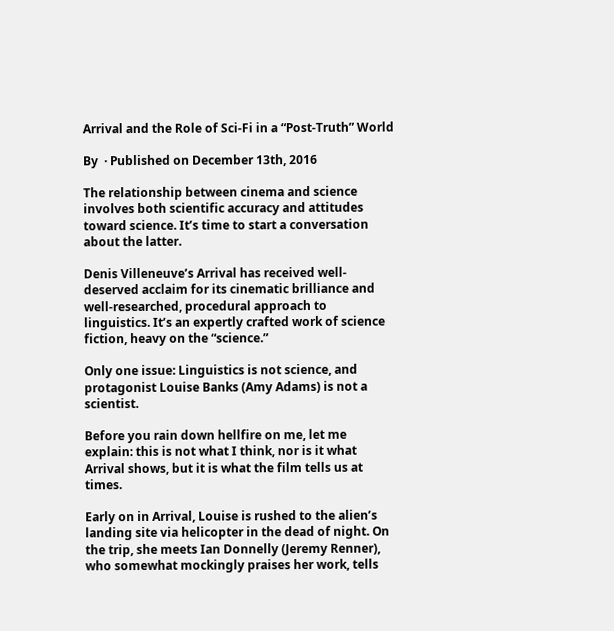Arrival and the Role of Sci-Fi in a “Post-Truth” World

By  · Published on December 13th, 2016

The relationship between cinema and science involves both scientific accuracy and attitudes toward science. It’s time to start a conversation about the latter.

Denis Villeneuve’s Arrival has received well-deserved acclaim for its cinematic brilliance and well-researched, procedural approach to linguistics. It’s an expertly crafted work of science fiction, heavy on the “science.”

Only one issue: Linguistics is not science, and protagonist Louise Banks (Amy Adams) is not a scientist.

Before you rain down hellfire on me, let me explain: this is not what I think, nor is it what Arrival shows, but it is what the film tells us at times.

Early on in Arrival, Louise is rushed to the alien’s landing site via helicopter in the dead of night. On the trip, she meets Ian Donnelly (Jeremy Renner), who somewhat mockingly praises her work, tells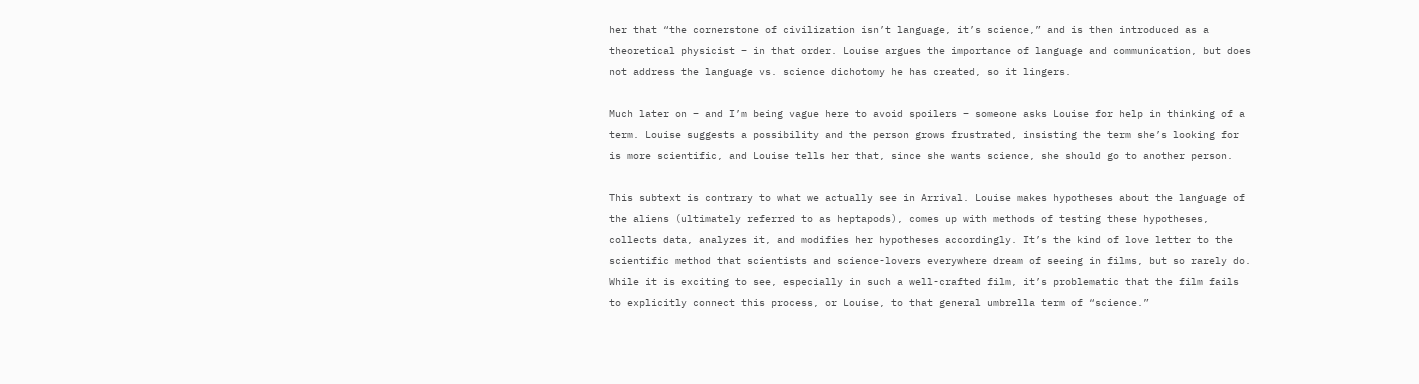her that “the cornerstone of civilization isn’t language, it’s science,” and is then introduced as a theoretical physicist – in that order. Louise argues the importance of language and communication, but does not address the language vs. science dichotomy he has created, so it lingers.

Much later on – and I’m being vague here to avoid spoilers – someone asks Louise for help in thinking of a term. Louise suggests a possibility and the person grows frustrated, insisting the term she’s looking for is more scientific, and Louise tells her that, since she wants science, she should go to another person.

This subtext is contrary to what we actually see in Arrival. Louise makes hypotheses about the language of the aliens (ultimately referred to as heptapods), comes up with methods of testing these hypotheses, collects data, analyzes it, and modifies her hypotheses accordingly. It’s the kind of love letter to the scientific method that scientists and science-lovers everywhere dream of seeing in films, but so rarely do. While it is exciting to see, especially in such a well-crafted film, it’s problematic that the film fails to explicitly connect this process, or Louise, to that general umbrella term of “science.”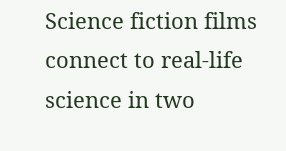Science fiction films connect to real-life science in two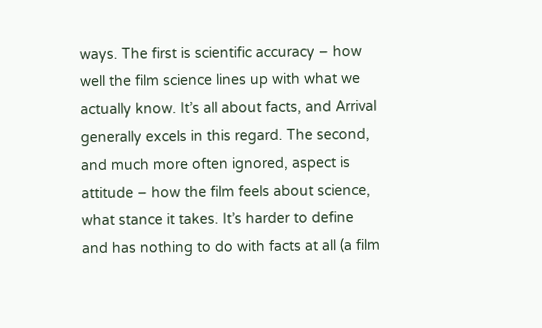ways. The first is scientific accuracy – how well the film science lines up with what we actually know. It’s all about facts, and Arrival generally excels in this regard. The second, and much more often ignored, aspect is attitude – how the film feels about science, what stance it takes. It’s harder to define and has nothing to do with facts at all (a film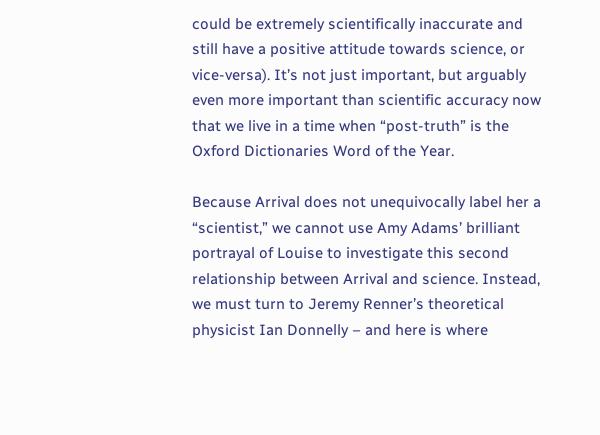could be extremely scientifically inaccurate and still have a positive attitude towards science, or vice-versa). It’s not just important, but arguably even more important than scientific accuracy now that we live in a time when “post-truth” is the Oxford Dictionaries Word of the Year.

Because Arrival does not unequivocally label her a “scientist,” we cannot use Amy Adams’ brilliant portrayal of Louise to investigate this second relationship between Arrival and science. Instead, we must turn to Jeremy Renner’s theoretical physicist Ian Donnelly – and here is where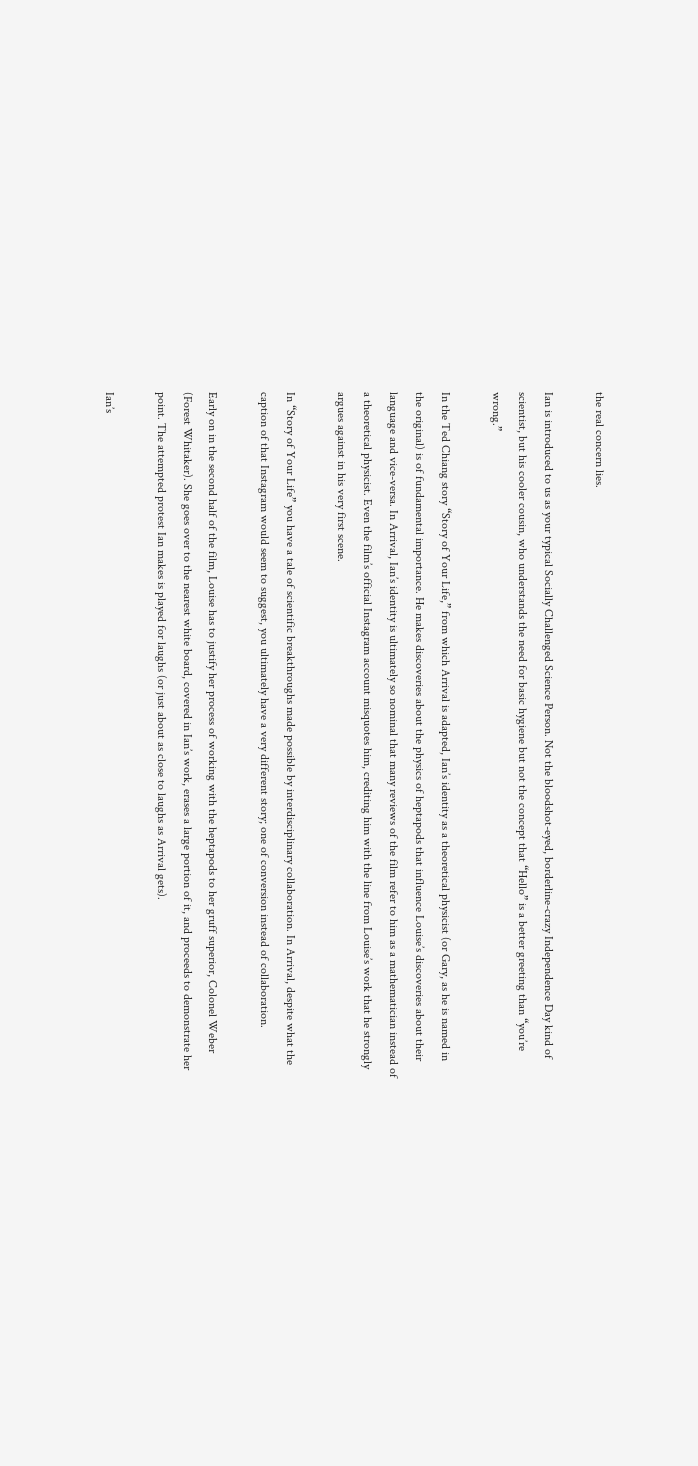the real concern lies.

Ian is introduced to us as your typical Socially Challenged Science Person. Not the bloodshot-eyed, borderline-crazy Independence Day kind of scientist, but his cooler cousin, who understands the need for basic hygiene but not the concept that “Hello” is a better greeting than “you’re wrong.”

In the Ted Chiang story “Story of Your Life,” from which Arrival is adapted, Ian’s identity as a theoretical physicist (or Gary, as he is named in the original) is of fundamental importance. He makes discoveries about the physics of heptapods that influence Louise’s discoveries about their language and vice-versa. In Arrival, Ian’s identity is ultimately so nominal that many reviews of the film refer to him as a mathematician instead of a theoretical physicist. Even the film’s official Instagram account misquotes him, crediting him with the line from Louise’s work that he strongly argues against in his very first scene.

In “Story of Your Life” you have a tale of scientific breakthroughs made possible by interdisciplinary collaboration. In Arrival, despite what the caption of that Instagram would seem to suggest, you ultimately have a very different story; one of conversion instead of collaboration.

Early on in the second half of the film, Louise has to justify her process of working with the heptapods to her gruff superior, Colonel Weber (Forest Whitaker). She goes over to the nearest white board, covered in Ian’s work, erases a large portion of it, and proceeds to demonstrate her point. The attempted protest Ian makes is played for laughs (or just about as close to laughs as Arrival gets).

Ian’s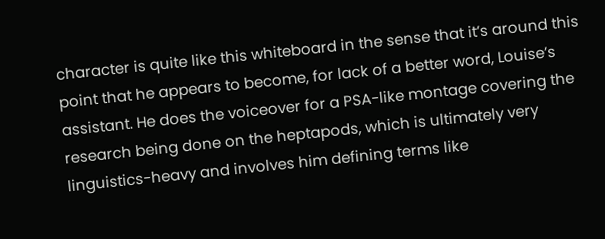character is quite like this whiteboard in the sense that it’s around this point that he appears to become, for lack of a better word, Louise’s assistant. He does the voiceover for a PSA-like montage covering the research being done on the heptapods, which is ultimately very linguistics-heavy and involves him defining terms like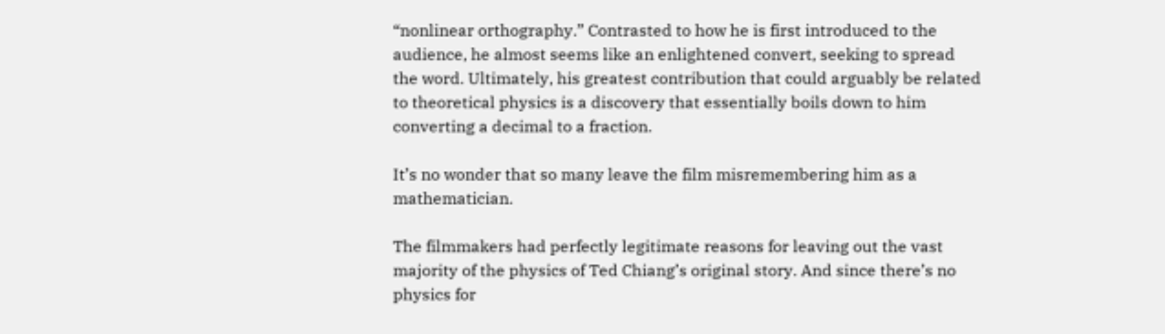“nonlinear orthography.” Contrasted to how he is first introduced to the audience, he almost seems like an enlightened convert, seeking to spread the word. Ultimately, his greatest contribution that could arguably be related to theoretical physics is a discovery that essentially boils down to him converting a decimal to a fraction.

It’s no wonder that so many leave the film misremembering him as a mathematician.

The filmmakers had perfectly legitimate reasons for leaving out the vast majority of the physics of Ted Chiang’s original story. And since there’s no physics for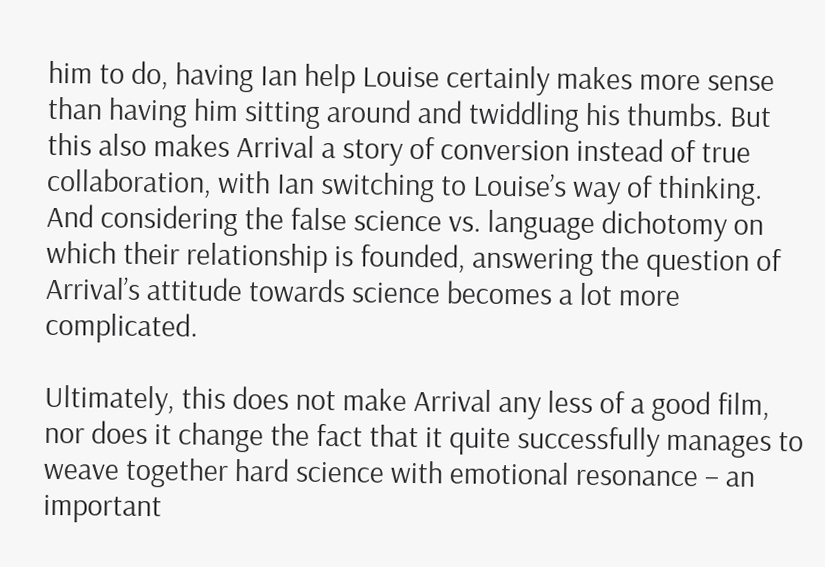him to do, having Ian help Louise certainly makes more sense than having him sitting around and twiddling his thumbs. But this also makes Arrival a story of conversion instead of true collaboration, with Ian switching to Louise’s way of thinking. And considering the false science vs. language dichotomy on which their relationship is founded, answering the question of Arrival’s attitude towards science becomes a lot more complicated.

Ultimately, this does not make Arrival any less of a good film, nor does it change the fact that it quite successfully manages to weave together hard science with emotional resonance – an important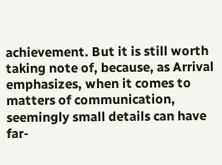achievement. But it is still worth taking note of, because, as Arrival emphasizes, when it comes to matters of communication, seemingly small details can have far-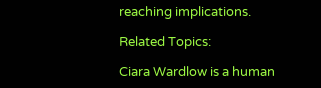reaching implications.

Related Topics:

Ciara Wardlow is a human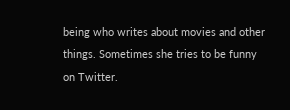being who writes about movies and other things. Sometimes she tries to be funny on Twitter.